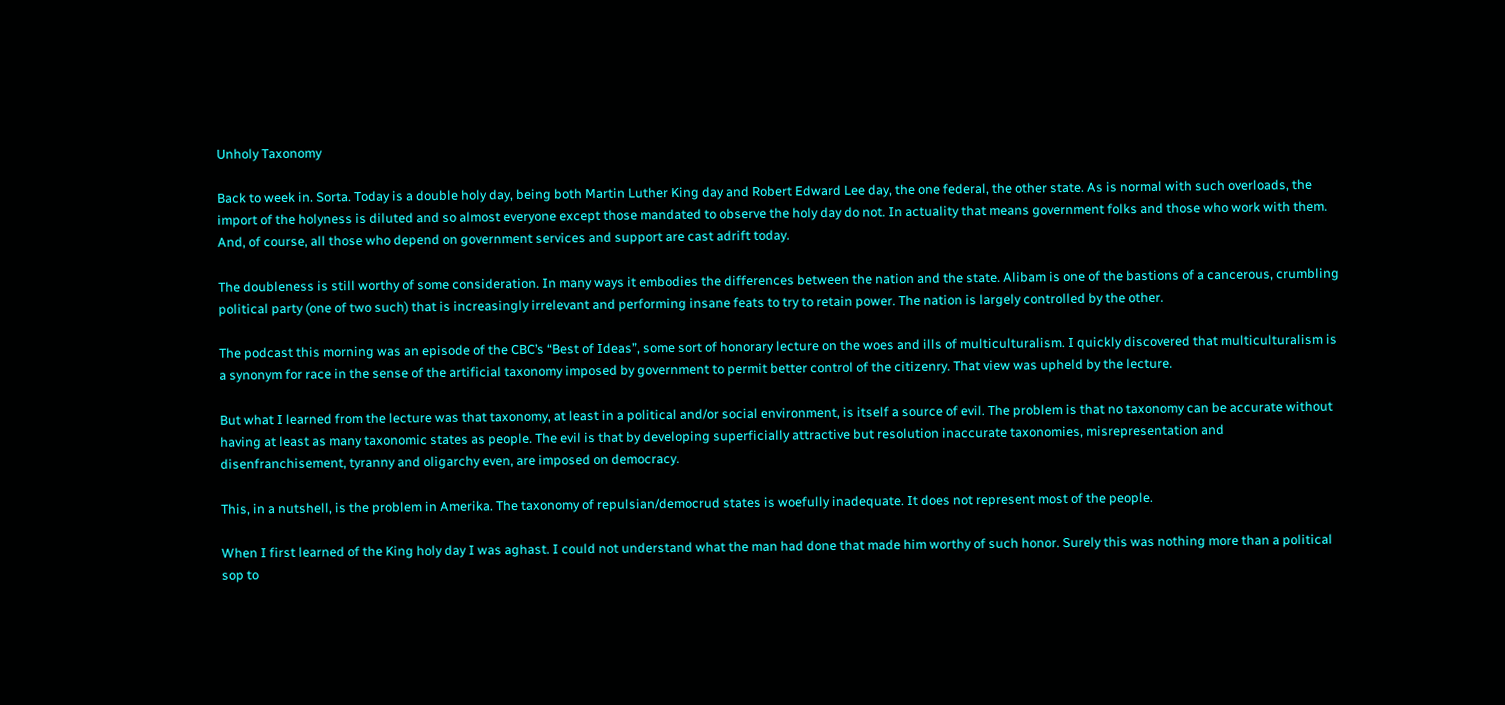Unholy Taxonomy

Back to week in. Sorta. Today is a double holy day, being both Martin Luther King day and Robert Edward Lee day, the one federal, the other state. As is normal with such overloads, the import of the holyness is diluted and so almost everyone except those mandated to observe the holy day do not. In actuality that means government folks and those who work with them. And, of course, all those who depend on government services and support are cast adrift today.

The doubleness is still worthy of some consideration. In many ways it embodies the differences between the nation and the state. Alibam is one of the bastions of a cancerous, crumbling political party (one of two such) that is increasingly irrelevant and performing insane feats to try to retain power. The nation is largely controlled by the other.

The podcast this morning was an episode of the CBC’s “Best of Ideas”, some sort of honorary lecture on the woes and ills of multiculturalism. I quickly discovered that multiculturalism is a synonym for race in the sense of the artificial taxonomy imposed by government to permit better control of the citizenry. That view was upheld by the lecture.

But what I learned from the lecture was that taxonomy, at least in a political and/or social environment, is itself a source of evil. The problem is that no taxonomy can be accurate without having at least as many taxonomic states as people. The evil is that by developing superficially attractive but resolution inaccurate taxonomies, misrepresentation and disenfranchisement, tyranny and oligarchy even, are imposed on democracy.

This, in a nutshell, is the problem in Amerika. The taxonomy of repulsian/democrud states is woefully inadequate. It does not represent most of the people.

When I first learned of the King holy day I was aghast. I could not understand what the man had done that made him worthy of such honor. Surely this was nothing more than a political sop to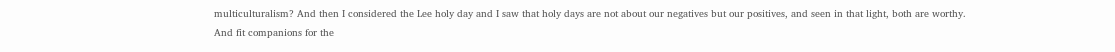multiculturalism? And then I considered the Lee holy day and I saw that holy days are not about our negatives but our positives, and seen in that light, both are worthy. And fit companions for the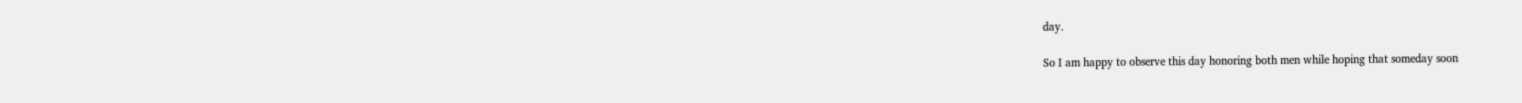day.

So I am happy to observe this day honoring both men while hoping that someday soon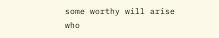some worthy will arise who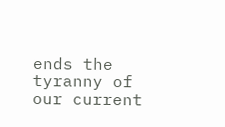ends the tyranny of our current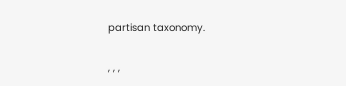partisan taxonomy.

, , ,